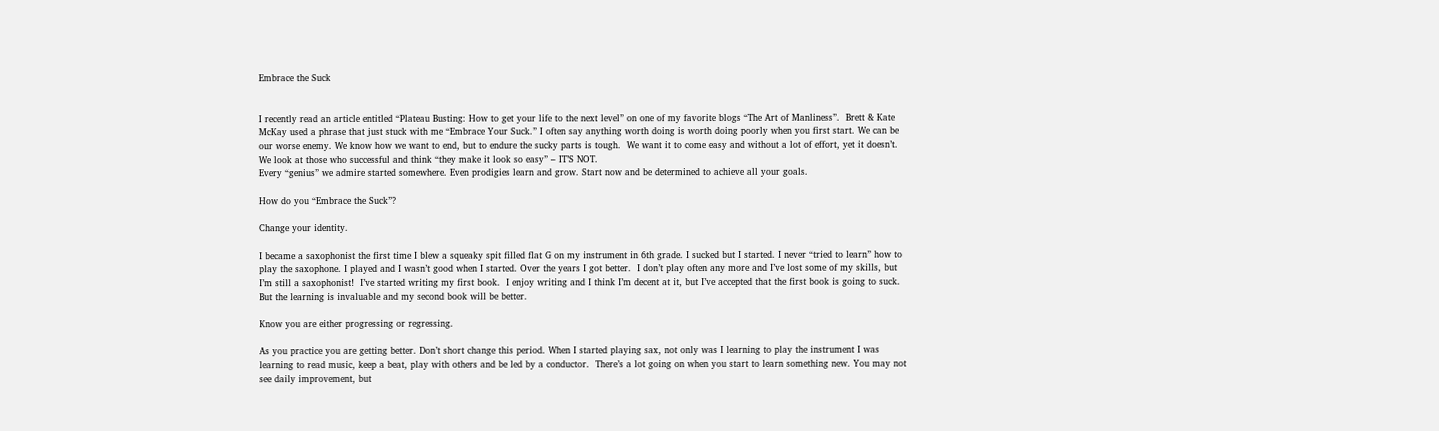Embrace the Suck


I recently read an article entitled “Plateau Busting: How to get your life to the next level” on one of my favorite blogs “The Art of Manliness”.  Brett & Kate McKay used a phrase that just stuck with me “Embrace Your Suck.” I often say anything worth doing is worth doing poorly when you first start. We can be our worse enemy. We know how we want to end, but to endure the sucky parts is tough.  We want it to come easy and without a lot of effort, yet it doesn’t.  We look at those who successful and think “they make it look so easy” – IT’S NOT.
Every “genius” we admire started somewhere. Even prodigies learn and grow. Start now and be determined to achieve all your goals.

How do you “Embrace the Suck”?

Change your identity.

I became a saxophonist the first time I blew a squeaky spit filled flat G on my instrument in 6th grade. I sucked but I started. I never “tried to learn” how to play the saxophone. I played and I wasn’t good when I started. Over the years I got better.  I don’t play often any more and I’ve lost some of my skills, but I’m still a saxophonist!  I’ve started writing my first book.  I enjoy writing and I think I’m decent at it, but I’ve accepted that the first book is going to suck. But the learning is invaluable and my second book will be better.

Know you are either progressing or regressing.

As you practice you are getting better. Don’t short change this period. When I started playing sax, not only was I learning to play the instrument I was learning to read music, keep a beat, play with others and be led by a conductor.  There’s a lot going on when you start to learn something new. You may not see daily improvement, but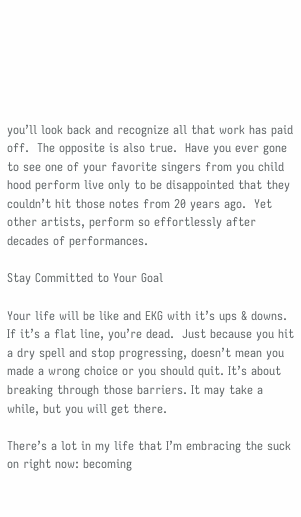you’ll look back and recognize all that work has paid off.  The opposite is also true.  Have you ever gone to see one of your favorite singers from you child hood perform live only to be disappointed that they couldn’t hit those notes from 20 years ago.  Yet other artists, perform so effortlessly after decades of performances.

Stay Committed to Your Goal

Your life will be like and EKG with it’s ups & downs. If it’s a flat line, you’re dead.  Just because you hit a dry spell and stop progressing, doesn’t mean you made a wrong choice or you should quit. It’s about breaking through those barriers. It may take a while, but you will get there.

There’s a lot in my life that I’m embracing the suck on right now: becoming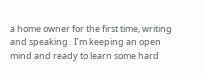a home owner for the first time, writing and speaking.  I’m keeping an open mind and ready to learn some hard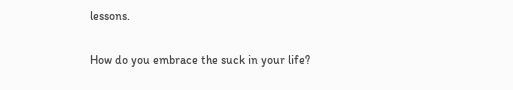lessons.

How do you embrace the suck in your life?